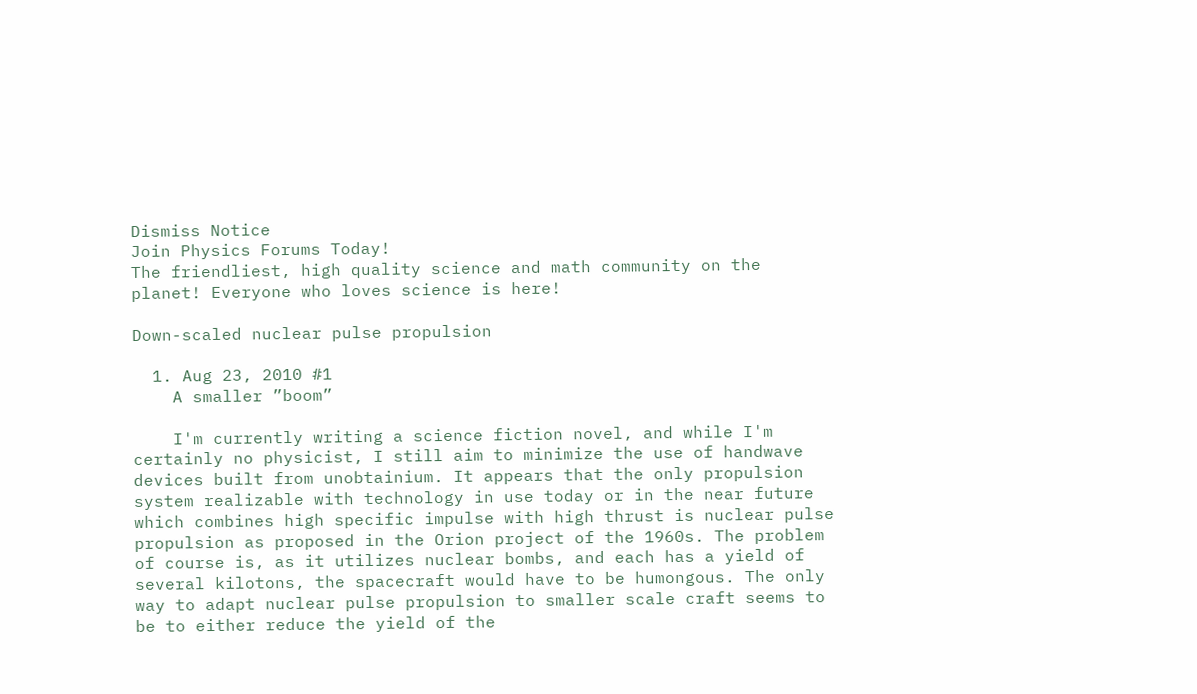Dismiss Notice
Join Physics Forums Today!
The friendliest, high quality science and math community on the planet! Everyone who loves science is here!

Down-scaled nuclear pulse propulsion

  1. Aug 23, 2010 #1
    A smaller ”boom”

    I'm currently writing a science fiction novel, and while I'm certainly no physicist, I still aim to minimize the use of handwave devices built from unobtainium. It appears that the only propulsion system realizable with technology in use today or in the near future which combines high specific impulse with high thrust is nuclear pulse propulsion as proposed in the Orion project of the 1960s. The problem of course is, as it utilizes nuclear bombs, and each has a yield of several kilotons, the spacecraft would have to be humongous. The only way to adapt nuclear pulse propulsion to smaller scale craft seems to be to either reduce the yield of the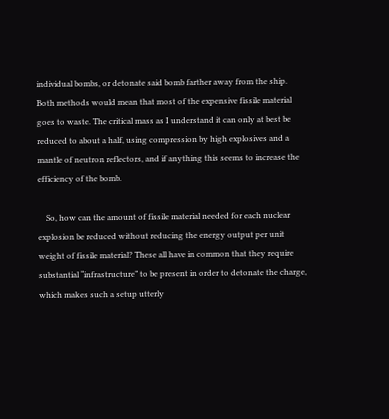individual bombs, or detonate said bomb farther away from the ship. Both methods would mean that most of the expensive fissile material goes to waste. The critical mass as I understand it can only at best be reduced to about a half, using compression by high explosives and a mantle of neutron reflectors, and if anything this seems to increase the efficiency of the bomb.

    So, how can the amount of fissile material needed for each nuclear explosion be reduced without reducing the energy output per unit weight of fissile material? These all have in common that they require substantial “infrastructure” to be present in order to detonate the charge, which makes such a setup utterly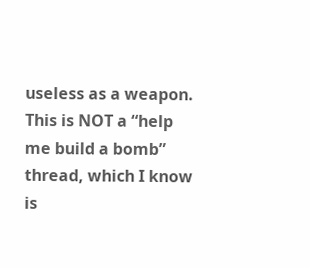useless as a weapon. This is NOT a “help me build a bomb” thread, which I know is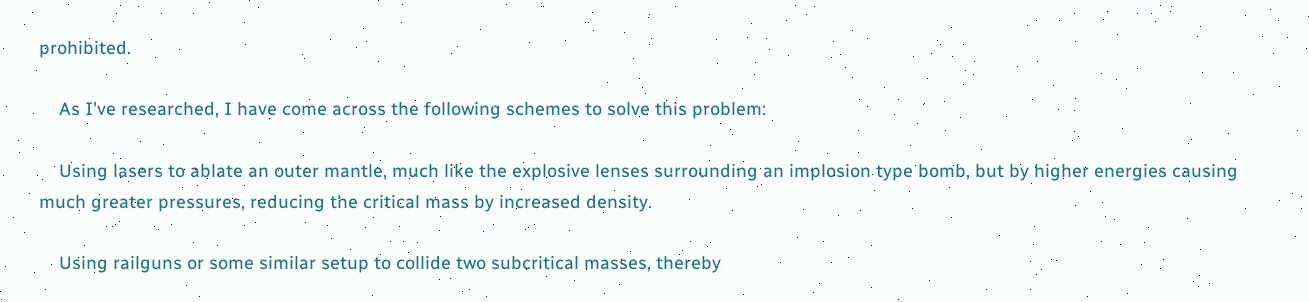prohibited.

    As I've researched, I have come across the following schemes to solve this problem:

    Using lasers to ablate an outer mantle, much like the explosive lenses surrounding an implosion type bomb, but by higher energies causing much greater pressures, reducing the critical mass by increased density.

    Using railguns or some similar setup to collide two subcritical masses, thereby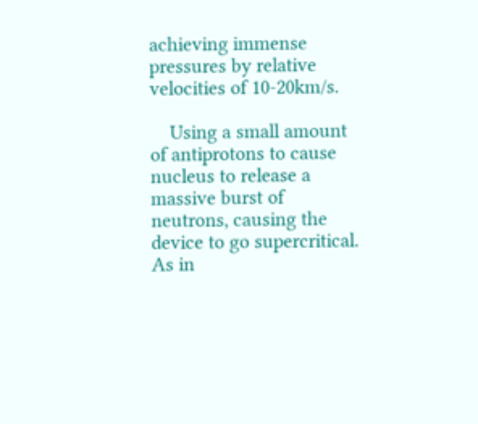achieving immense pressures by relative velocities of 10-20km/s.

    Using a small amount of antiprotons to cause nucleus to release a massive burst of neutrons, causing the device to go supercritical. As in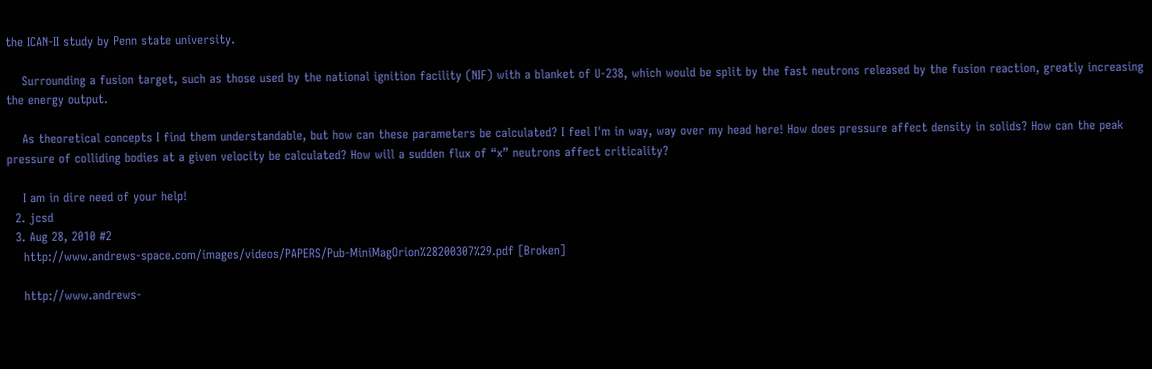the ICAN-II study by Penn state university.

    Surrounding a fusion target, such as those used by the national ignition facility (NIF) with a blanket of U-238, which would be split by the fast neutrons released by the fusion reaction, greatly increasing the energy output.

    As theoretical concepts I find them understandable, but how can these parameters be calculated? I feel I'm in way, way over my head here! How does pressure affect density in solids? How can the peak pressure of colliding bodies at a given velocity be calculated? How will a sudden flux of “x” neutrons affect criticality?

    I am in dire need of your help!
  2. jcsd
  3. Aug 28, 2010 #2
    http://www.andrews-space.com/images/videos/PAPERS/Pub-MiniMagOrion%28200307%29.pdf [Broken]

    http://www.andrews-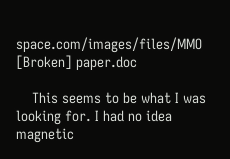space.com/images/files/MMO [Broken] paper.doc

    This seems to be what I was looking for. I had no idea magnetic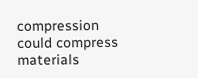compression could compress materials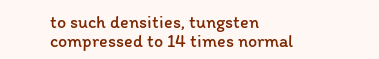to such densities, tungsten compressed to 14 times normal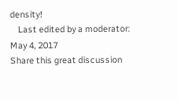density!
    Last edited by a moderator: May 4, 2017
Share this great discussion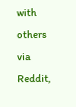with others via Reddit,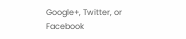Google+, Twitter, or Facebook